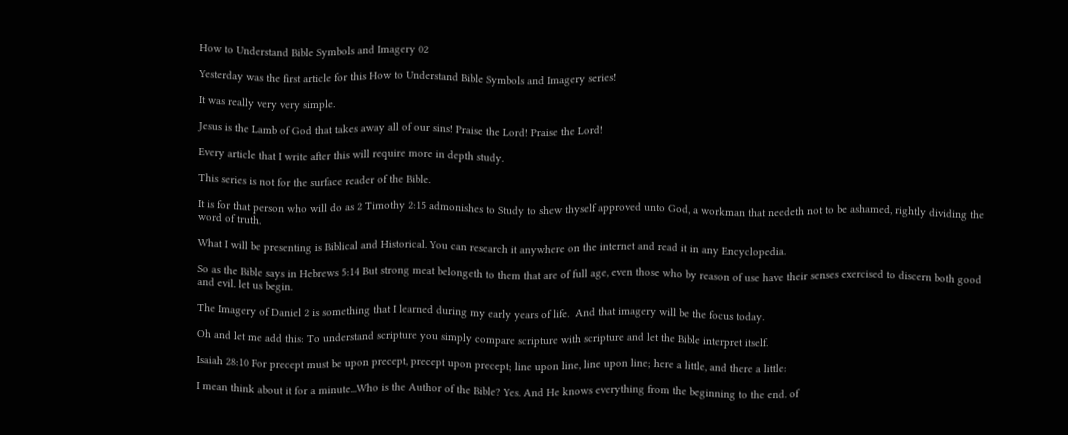How to Understand Bible Symbols and Imagery 02

Yesterday was the first article for this How to Understand Bible Symbols and Imagery series!

It was really very very simple.

Jesus is the Lamb of God that takes away all of our sins! Praise the Lord! Praise the Lord!

Every article that I write after this will require more in depth study.

This series is not for the surface reader of the Bible.

It is for that person who will do as 2 Timothy 2:15 admonishes to Study to shew thyself approved unto God, a workman that needeth not to be ashamed, rightly dividing the word of truth.

What I will be presenting is Biblical and Historical. You can research it anywhere on the internet and read it in any Encyclopedia.

So as the Bible says in Hebrews 5:14 But strong meat belongeth to them that are of full age, even those who by reason of use have their senses exercised to discern both good and evil. let us begin.

The Imagery of Daniel 2 is something that I learned during my early years of life.  And that imagery will be the focus today.

Oh and let me add this: To understand scripture you simply compare scripture with scripture and let the Bible interpret itself.

Isaiah 28:10 For precept must be upon precept, precept upon precept; line upon line, line upon line; here a little, and there a little:

I mean think about it for a minute...Who is the Author of the Bible? Yes. And He knows everything from the beginning to the end. of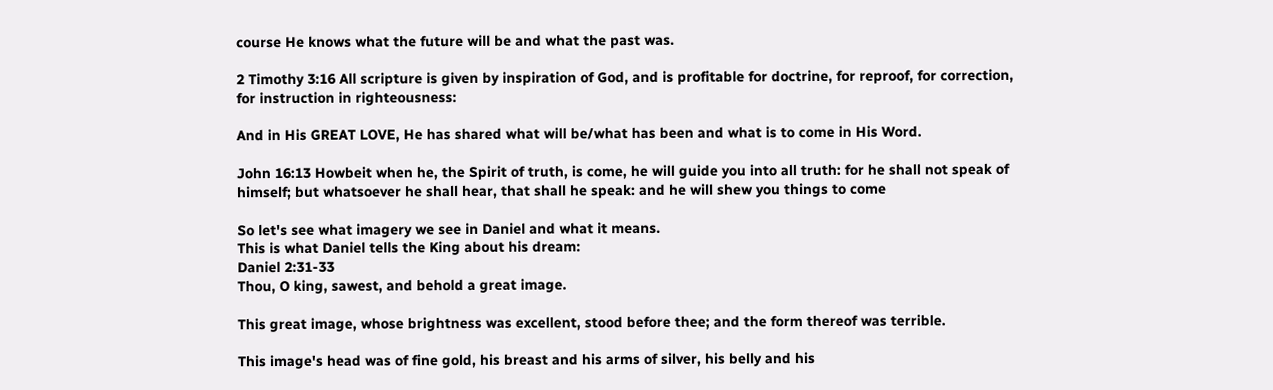course He knows what the future will be and what the past was.

2 Timothy 3:16 All scripture is given by inspiration of God, and is profitable for doctrine, for reproof, for correction, for instruction in righteousness:

And in His GREAT LOVE, He has shared what will be/what has been and what is to come in His Word.

John 16:13 Howbeit when he, the Spirit of truth, is come, he will guide you into all truth: for he shall not speak of himself; but whatsoever he shall hear, that shall he speak: and he will shew you things to come

So let's see what imagery we see in Daniel and what it means.
This is what Daniel tells the King about his dream:
Daniel 2:31-33
Thou, O king, sawest, and behold a great image.

This great image, whose brightness was excellent, stood before thee; and the form thereof was terrible.

This image's head was of fine gold, his breast and his arms of silver, his belly and his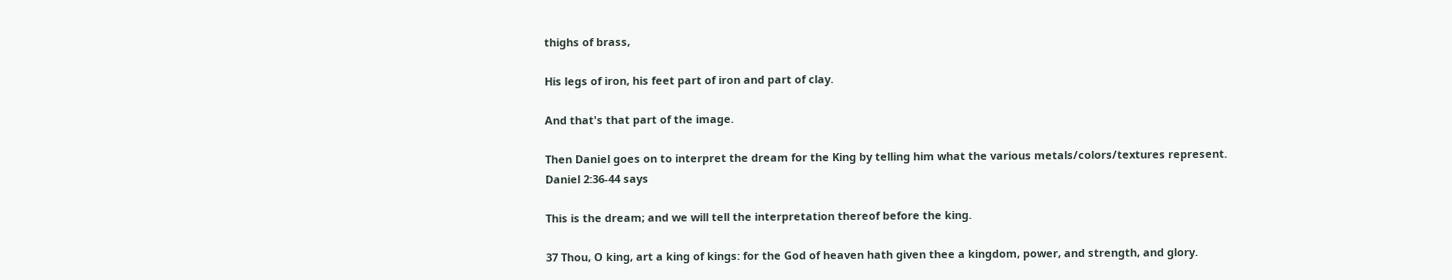thighs of brass,

His legs of iron, his feet part of iron and part of clay.

And that's that part of the image.

Then Daniel goes on to interpret the dream for the King by telling him what the various metals/colors/textures represent.
Daniel 2:36-44 says

This is the dream; and we will tell the interpretation thereof before the king.

37 Thou, O king, art a king of kings: for the God of heaven hath given thee a kingdom, power, and strength, and glory.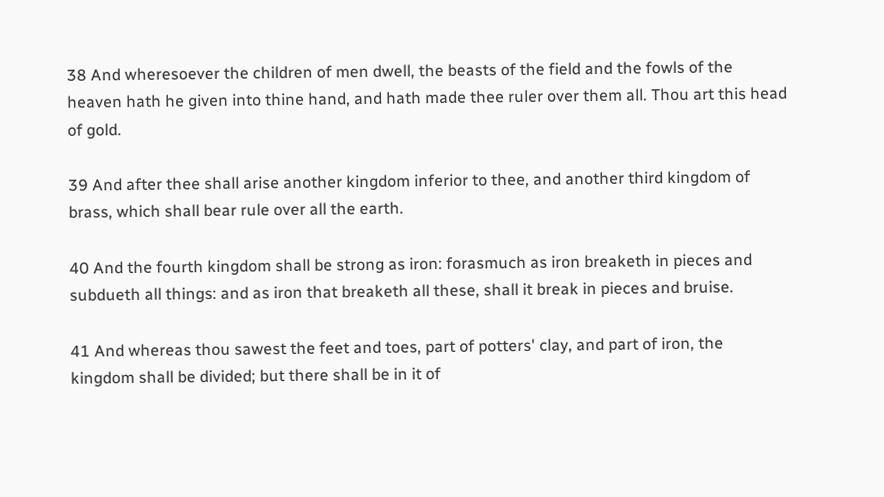38 And wheresoever the children of men dwell, the beasts of the field and the fowls of the heaven hath he given into thine hand, and hath made thee ruler over them all. Thou art this head of gold.

39 And after thee shall arise another kingdom inferior to thee, and another third kingdom of brass, which shall bear rule over all the earth.

40 And the fourth kingdom shall be strong as iron: forasmuch as iron breaketh in pieces and subdueth all things: and as iron that breaketh all these, shall it break in pieces and bruise.

41 And whereas thou sawest the feet and toes, part of potters' clay, and part of iron, the kingdom shall be divided; but there shall be in it of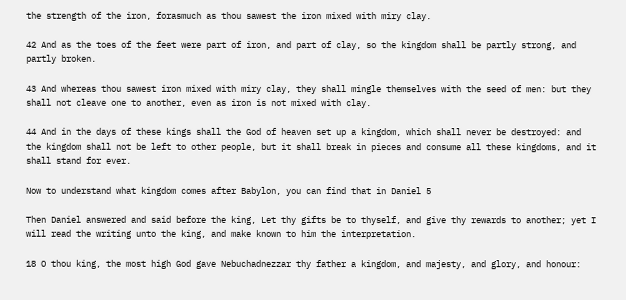the strength of the iron, forasmuch as thou sawest the iron mixed with miry clay.

42 And as the toes of the feet were part of iron, and part of clay, so the kingdom shall be partly strong, and partly broken.

43 And whereas thou sawest iron mixed with miry clay, they shall mingle themselves with the seed of men: but they shall not cleave one to another, even as iron is not mixed with clay.

44 And in the days of these kings shall the God of heaven set up a kingdom, which shall never be destroyed: and the kingdom shall not be left to other people, but it shall break in pieces and consume all these kingdoms, and it shall stand for ever.

Now to understand what kingdom comes after Babylon, you can find that in Daniel 5

Then Daniel answered and said before the king, Let thy gifts be to thyself, and give thy rewards to another; yet I will read the writing unto the king, and make known to him the interpretation.

18 O thou king, the most high God gave Nebuchadnezzar thy father a kingdom, and majesty, and glory, and honour: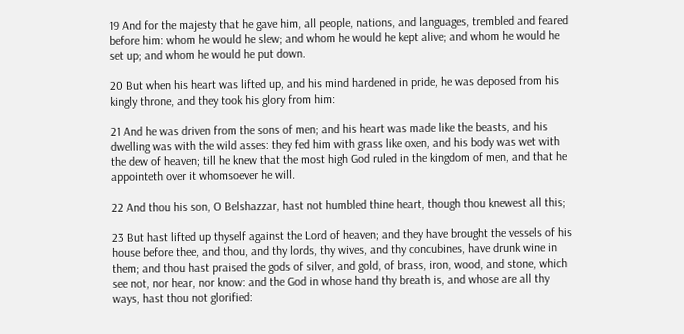19 And for the majesty that he gave him, all people, nations, and languages, trembled and feared before him: whom he would he slew; and whom he would he kept alive; and whom he would he set up; and whom he would he put down.

20 But when his heart was lifted up, and his mind hardened in pride, he was deposed from his kingly throne, and they took his glory from him:

21 And he was driven from the sons of men; and his heart was made like the beasts, and his dwelling was with the wild asses: they fed him with grass like oxen, and his body was wet with the dew of heaven; till he knew that the most high God ruled in the kingdom of men, and that he appointeth over it whomsoever he will.

22 And thou his son, O Belshazzar, hast not humbled thine heart, though thou knewest all this;

23 But hast lifted up thyself against the Lord of heaven; and they have brought the vessels of his house before thee, and thou, and thy lords, thy wives, and thy concubines, have drunk wine in them; and thou hast praised the gods of silver, and gold, of brass, iron, wood, and stone, which see not, nor hear, nor know: and the God in whose hand thy breath is, and whose are all thy ways, hast thou not glorified: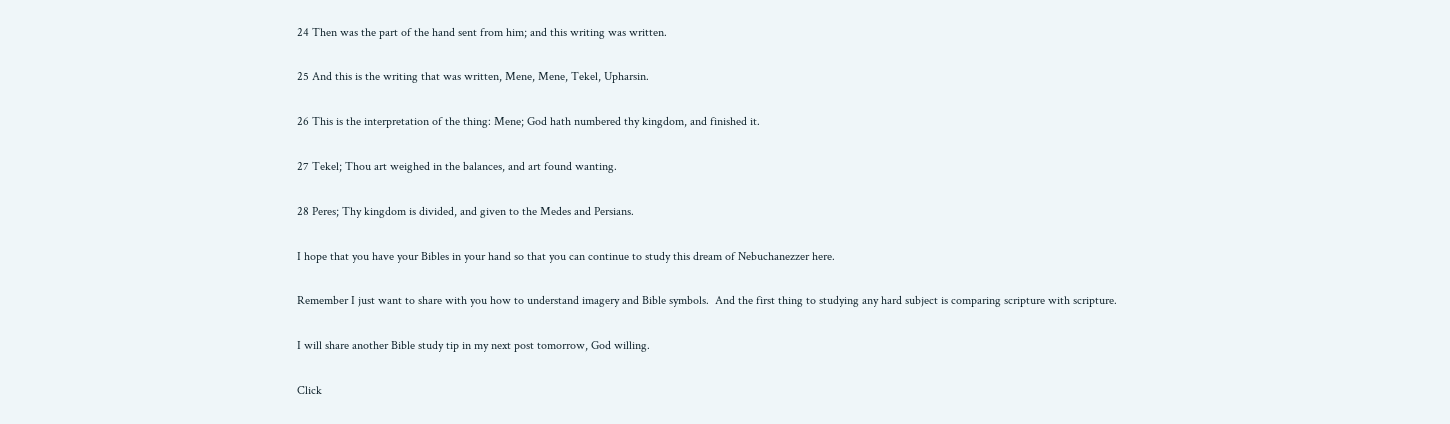24 Then was the part of the hand sent from him; and this writing was written.

25 And this is the writing that was written, Mene, Mene, Tekel, Upharsin.

26 This is the interpretation of the thing: Mene; God hath numbered thy kingdom, and finished it.

27 Tekel; Thou art weighed in the balances, and art found wanting.

28 Peres; Thy kingdom is divided, and given to the Medes and Persians.

I hope that you have your Bibles in your hand so that you can continue to study this dream of Nebuchanezzer here.

Remember I just want to share with you how to understand imagery and Bible symbols.  And the first thing to studying any hard subject is comparing scripture with scripture.

I will share another Bible study tip in my next post tomorrow, God willing.

Click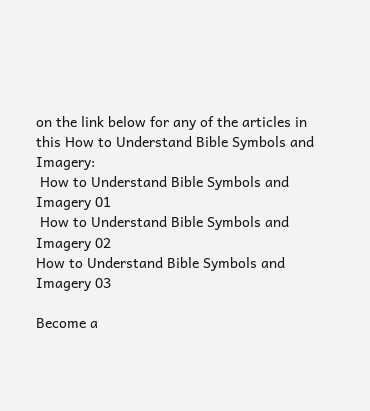on the link below for any of the articles in this How to Understand Bible Symbols and Imagery:
 How to Understand Bible Symbols and Imagery 01
 How to Understand Bible Symbols and Imagery 02
How to Understand Bible Symbols and Imagery 03

Become a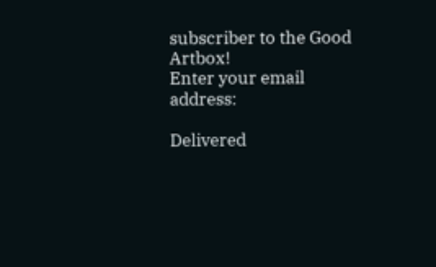subscriber to the Good Artbox!
Enter your email address:

Delivered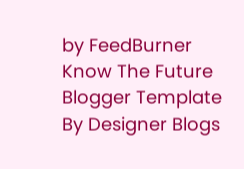by FeedBurner
Know The Future
Blogger Template By Designer Blogs